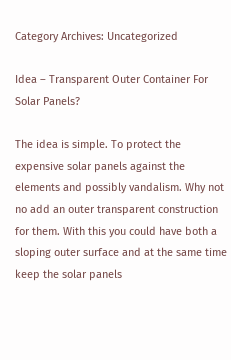Category Archives: Uncategorized

Idea – Transparent Outer Container For Solar Panels?

The idea is simple. To protect the expensive solar panels against the elements and possibly vandalism. Why not no add an outer transparent construction for them. With this you could have both a sloping outer surface and at the same time keep the solar panels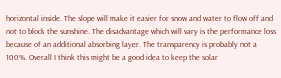horizontal inside. The slope will make it easier for snow and water to flow off and not to block the sunshine. The disadvantage which will vary is the performance loss because of an additional absorbing layer. The transparency is probably not a 100%. Overall I think this might be a good idea to keep the solar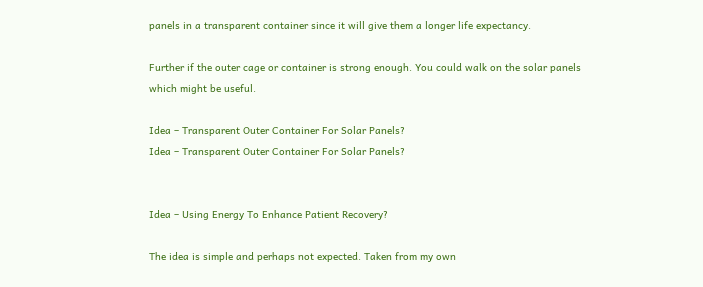panels in a transparent container since it will give them a longer life expectancy.

Further if the outer cage or container is strong enough. You could walk on the solar panels which might be useful.

Idea – Transparent Outer Container For Solar Panels?
Idea – Transparent Outer Container For Solar Panels?


Idea – Using Energy To Enhance Patient Recovery?

The idea is simple and perhaps not expected. Taken from my own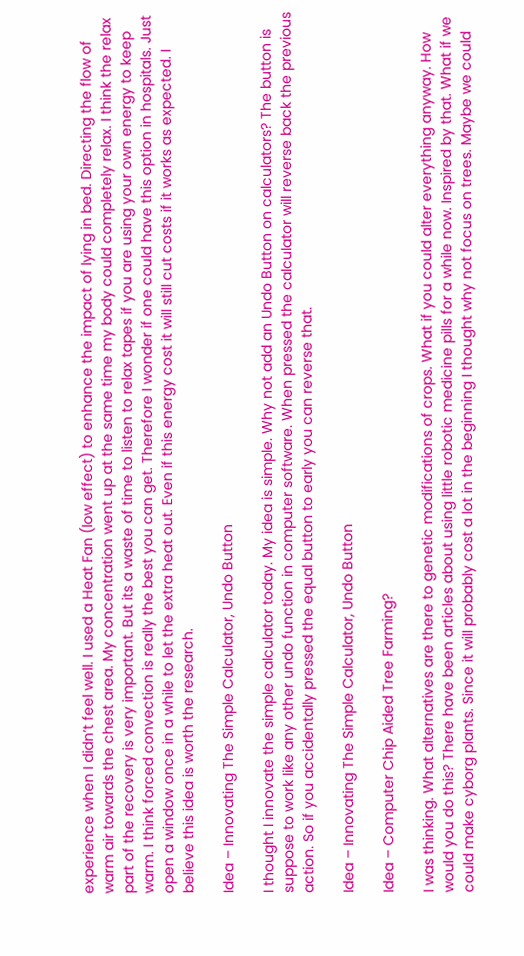experience when I didn’t feel well. I used a Heat Fan (low effect) to enhance the impact of lying in bed. Directing the flow of warm air towards the chest area. My concentration went up at the same time my body could completely relax. I think the relax part of the recovery is very important. But its a waste of time to listen to relax tapes if you are using your own energy to keep warm. I think forced convection is really the best you can get. Therefore I wonder if one could have this option in hospitals. Just open a window once in a while to let the extra heat out. Even if this energy cost it will still cut costs if it works as expected. I believe this idea is worth the research.

Idea – Innovating The Simple Calculator, Undo Button

I thought I innovate the simple calculator today. My idea is simple. Why not add an Undo Button on calculators? The button is suppose to work like any other undo function in computer software. When pressed the calculator will reverse back the previous action. So if you accidentally pressed the equal button to early you can reverse that.

Idea – Innovating The Simple Calculator, Undo Button

Idea – Computer Chip Aided Tree Farming?

I was thinking. What alternatives are there to genetic modifications of crops. What if you could alter everything anyway. How would you do this? There have been articles about using little robotic medicine pills for a while now. Inspired by that. What if we could make cyborg plants. Since it will probably cost a lot in the beginning I thought why not focus on trees. Maybe we could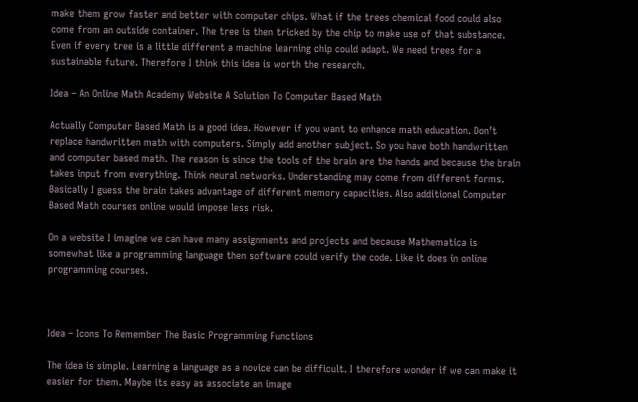make them grow faster and better with computer chips. What if the trees chemical food could also come from an outside container. The tree is then tricked by the chip to make use of that substance. Even if every tree is a little different a machine learning chip could adapt. We need trees for a sustainable future. Therefore I think this idea is worth the research.

Idea – An Online Math Academy Website A Solution To Computer Based Math

Actually Computer Based Math is a good idea. However if you want to enhance math education. Don’t replace handwritten math with computers. Simply add another subject. So you have both handwritten and computer based math. The reason is since the tools of the brain are the hands and because the brain takes input from everything. Think neural networks. Understanding may come from different forms. Basically I guess the brain takes advantage of different memory capacities. Also additional Computer Based Math courses online would impose less risk.

On a website I imagine we can have many assignments and projects and because Mathematica is somewhat like a programming language then software could verify the code. Like it does in online programming courses.



Idea – Icons To Remember The Basic Programming Functions

The idea is simple. Learning a language as a novice can be difficult. I therefore wonder if we can make it easier for them. Maybe its easy as associate an image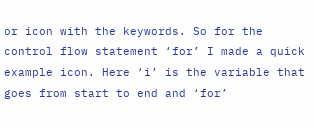or icon with the keywords. So for the control flow statement ‘for’ I made a quick example icon. Here ‘i’ is the variable that goes from start to end and ‘for’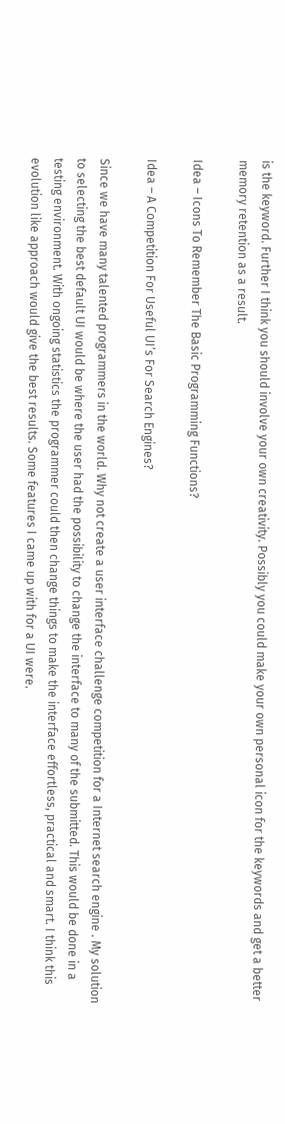is the keyword. Further I think you should involve your own creativity. Possibly you could make your own personal icon for the keywords and get a better memory retention as a result.

Idea – Icons To Remember The Basic Programming Functions?

Idea – A Competition For Useful UI’s For Search Engines?

Since we have many talented programmers in the world. Why not create a user interface challenge competition for a Internet search engine . My solution to selecting the best default UI would be where the user had the possibility to change the interface to many of the submitted. This would be done in a testing environment. With ongoing statistics the programmer could then change things to make the interface effortless, practical and smart. I think this evolution like approach would give the best results. Some features I came up with for a UI were.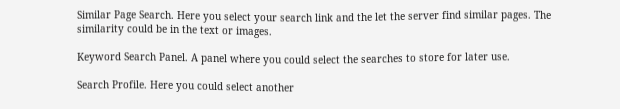Similar Page Search. Here you select your search link and the let the server find similar pages. The similarity could be in the text or images.

Keyword Search Panel. A panel where you could select the searches to store for later use.

Search Profile. Here you could select another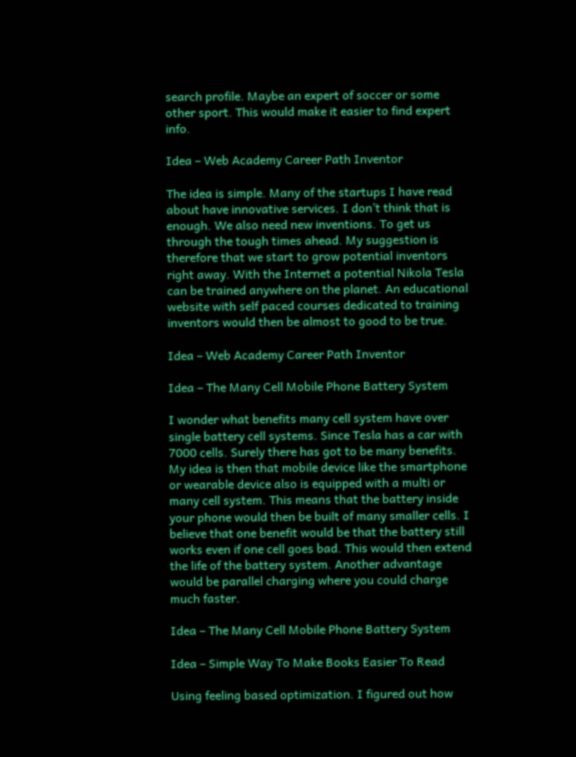search profile. Maybe an expert of soccer or some other sport. This would make it easier to find expert info.

Idea – Web Academy Career Path Inventor

The idea is simple. Many of the startups I have read about have innovative services. I don’t think that is enough. We also need new inventions. To get us through the tough times ahead. My suggestion is therefore that we start to grow potential inventors right away. With the Internet a potential Nikola Tesla can be trained anywhere on the planet. An educational website with self paced courses dedicated to training inventors would then be almost to good to be true.

Idea – Web Academy Career Path Inventor

Idea – The Many Cell Mobile Phone Battery System

I wonder what benefits many cell system have over single battery cell systems. Since Tesla has a car with 7000 cells. Surely there has got to be many benefits. My idea is then that mobile device like the smartphone or wearable device also is equipped with a multi or many cell system. This means that the battery inside your phone would then be built of many smaller cells. I believe that one benefit would be that the battery still works even if one cell goes bad. This would then extend the life of the battery system. Another advantage would be parallel charging where you could charge much faster.

Idea – The Many Cell Mobile Phone Battery System

Idea – Simple Way To Make Books Easier To Read

Using feeling based optimization. I figured out how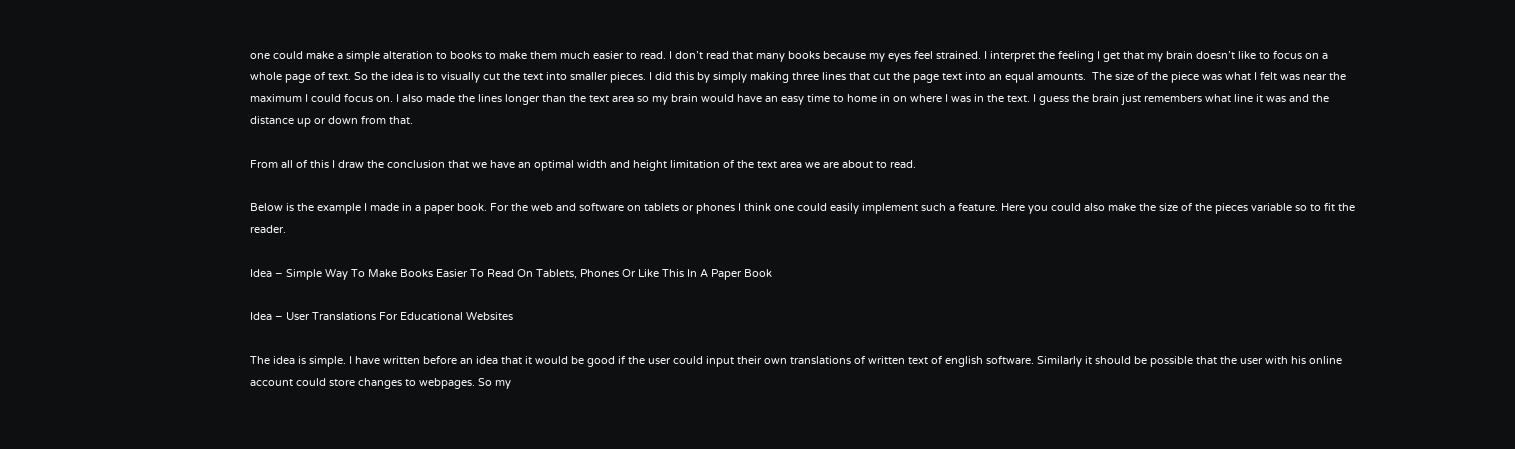one could make a simple alteration to books to make them much easier to read. I don’t read that many books because my eyes feel strained. I interpret the feeling I get that my brain doesn’t like to focus on a whole page of text. So the idea is to visually cut the text into smaller pieces. I did this by simply making three lines that cut the page text into an equal amounts.  The size of the piece was what I felt was near the maximum I could focus on. I also made the lines longer than the text area so my brain would have an easy time to home in on where I was in the text. I guess the brain just remembers what line it was and the distance up or down from that.

From all of this I draw the conclusion that we have an optimal width and height limitation of the text area we are about to read.

Below is the example I made in a paper book. For the web and software on tablets or phones I think one could easily implement such a feature. Here you could also make the size of the pieces variable so to fit the reader.

Idea – Simple Way To Make Books Easier To Read On Tablets, Phones Or Like This In A Paper Book

Idea – User Translations For Educational Websites

The idea is simple. I have written before an idea that it would be good if the user could input their own translations of written text of english software. Similarly it should be possible that the user with his online account could store changes to webpages. So my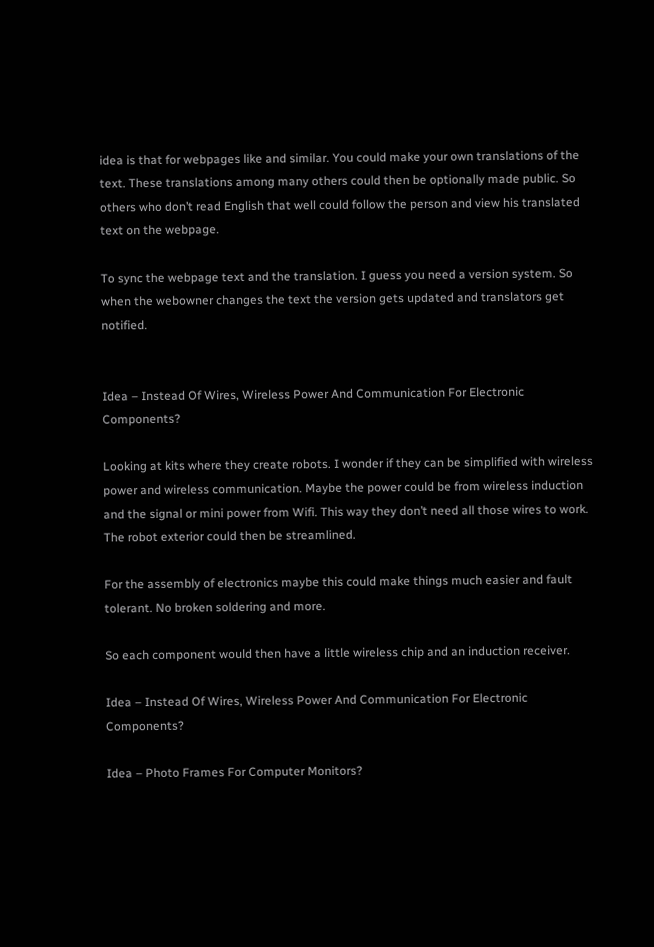idea is that for webpages like and similar. You could make your own translations of the text. These translations among many others could then be optionally made public. So others who don’t read English that well could follow the person and view his translated text on the webpage.

To sync the webpage text and the translation. I guess you need a version system. So when the webowner changes the text the version gets updated and translators get notified.


Idea – Instead Of Wires, Wireless Power And Communication For Electronic Components?

Looking at kits where they create robots. I wonder if they can be simplified with wireless power and wireless communication. Maybe the power could be from wireless induction and the signal or mini power from Wifi. This way they don’t need all those wires to work. The robot exterior could then be streamlined.

For the assembly of electronics maybe this could make things much easier and fault tolerant. No broken soldering and more.

So each component would then have a little wireless chip and an induction receiver.

Idea – Instead Of Wires, Wireless Power And Communication For Electronic Components?

Idea – Photo Frames For Computer Monitors?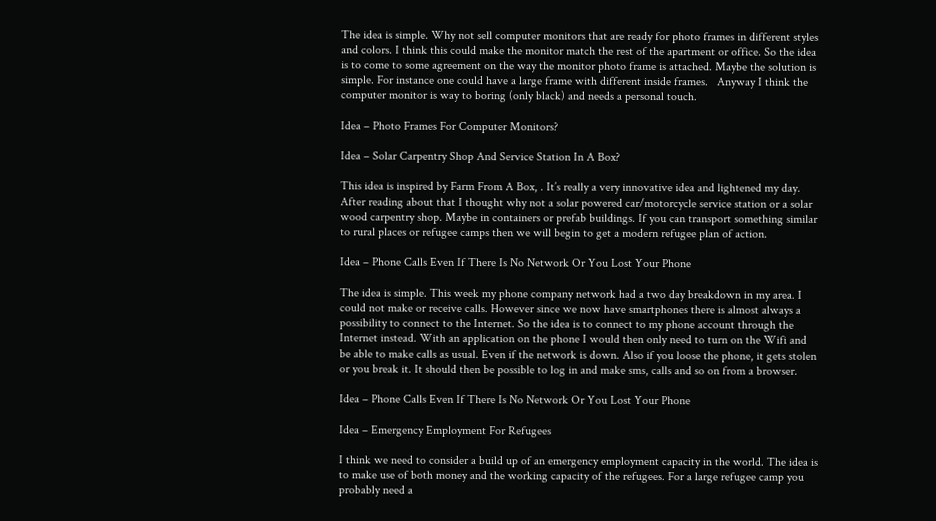The idea is simple. Why not sell computer monitors that are ready for photo frames in different styles and colors. I think this could make the monitor match the rest of the apartment or office. So the idea is to come to some agreement on the way the monitor photo frame is attached. Maybe the solution is simple. For instance one could have a large frame with different inside frames.   Anyway I think the computer monitor is way to boring (only black) and needs a personal touch.

Idea – Photo Frames For Computer Monitors?

Idea – Solar Carpentry Shop And Service Station In A Box?

This idea is inspired by Farm From A Box, . It’s really a very innovative idea and lightened my day. After reading about that I thought why not a solar powered car/motorcycle service station or a solar wood carpentry shop. Maybe in containers or prefab buildings. If you can transport something similar to rural places or refugee camps then we will begin to get a modern refugee plan of action.

Idea – Phone Calls Even If There Is No Network Or You Lost Your Phone

The idea is simple. This week my phone company network had a two day breakdown in my area. I could not make or receive calls. However since we now have smartphones there is almost always a possibility to connect to the Internet. So the idea is to connect to my phone account through the Internet instead. With an application on the phone I would then only need to turn on the Wifi and be able to make calls as usual. Even if the network is down. Also if you loose the phone, it gets stolen or you break it. It should then be possible to log in and make sms, calls and so on from a browser.

Idea – Phone Calls Even If There Is No Network Or You Lost Your Phone

Idea – Emergency Employment For Refugees

I think we need to consider a build up of an emergency employment capacity in the world. The idea is to make use of both money and the working capacity of the refugees. For a large refugee camp you probably need a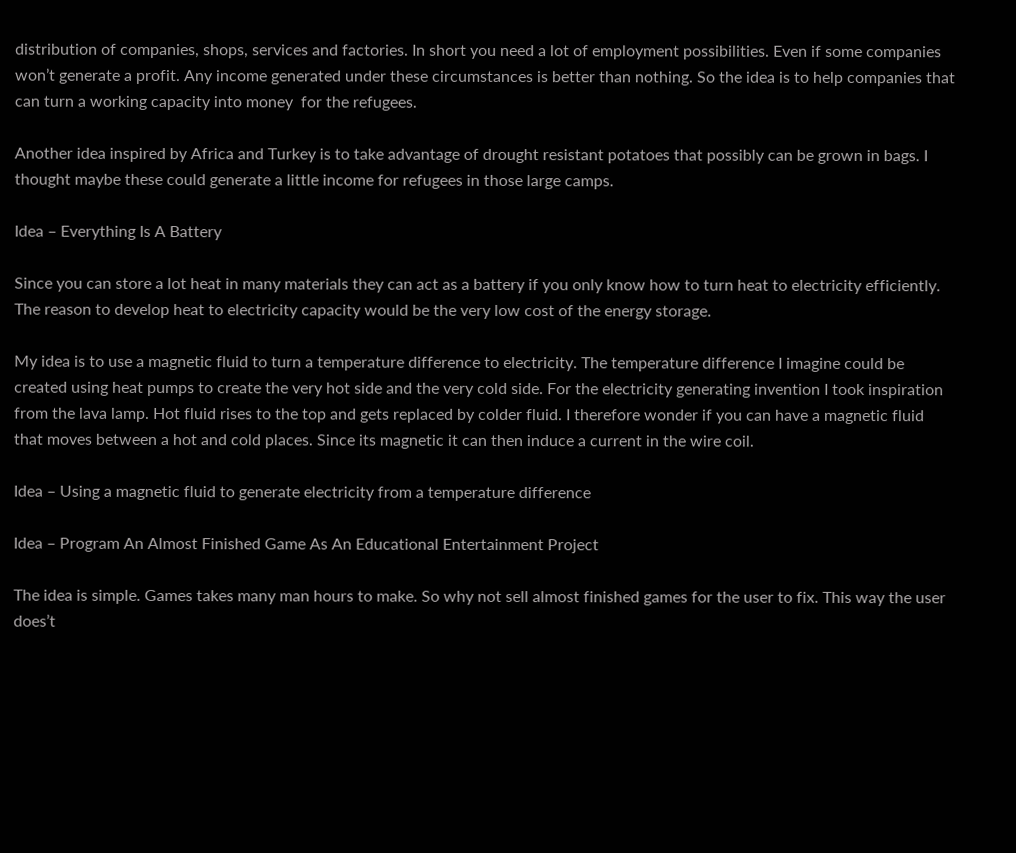distribution of companies, shops, services and factories. In short you need a lot of employment possibilities. Even if some companies won’t generate a profit. Any income generated under these circumstances is better than nothing. So the idea is to help companies that can turn a working capacity into money  for the refugees.

Another idea inspired by Africa and Turkey is to take advantage of drought resistant potatoes that possibly can be grown in bags. I thought maybe these could generate a little income for refugees in those large camps.

Idea – Everything Is A Battery

Since you can store a lot heat in many materials they can act as a battery if you only know how to turn heat to electricity efficiently. The reason to develop heat to electricity capacity would be the very low cost of the energy storage.

My idea is to use a magnetic fluid to turn a temperature difference to electricity. The temperature difference I imagine could be created using heat pumps to create the very hot side and the very cold side. For the electricity generating invention I took inspiration from the lava lamp. Hot fluid rises to the top and gets replaced by colder fluid. I therefore wonder if you can have a magnetic fluid that moves between a hot and cold places. Since its magnetic it can then induce a current in the wire coil.

Idea – Using a magnetic fluid to generate electricity from a temperature difference

Idea – Program An Almost Finished Game As An Educational Entertainment Project

The idea is simple. Games takes many man hours to make. So why not sell almost finished games for the user to fix. This way the user does’t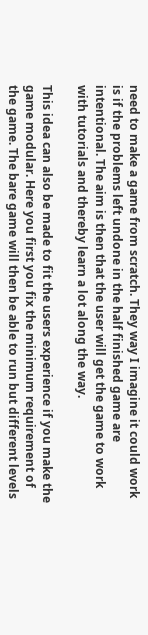need to make a game from scratch. They way I imagine it could work is if the problems left undone in the half finished game are intentional. The aim is then that the user will get the game to work with tutorials and thereby learn a lot along the way.

This idea can also be made to fit the users experience if you make the game modular. Here you first you fix the minimum requirement of the game. The bare game will then be able to run but different levels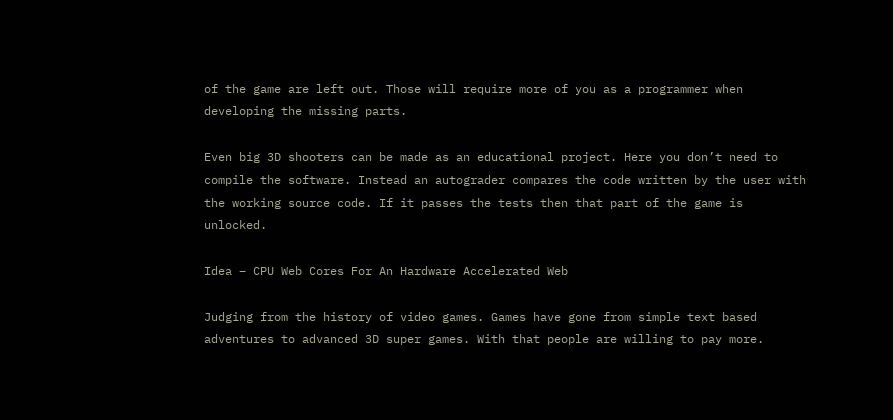of the game are left out. Those will require more of you as a programmer when developing the missing parts.

Even big 3D shooters can be made as an educational project. Here you don’t need to compile the software. Instead an autograder compares the code written by the user with the working source code. If it passes the tests then that part of the game is unlocked.

Idea – CPU Web Cores For An Hardware Accelerated Web

Judging from the history of video games. Games have gone from simple text based adventures to advanced 3D super games. With that people are willing to pay more.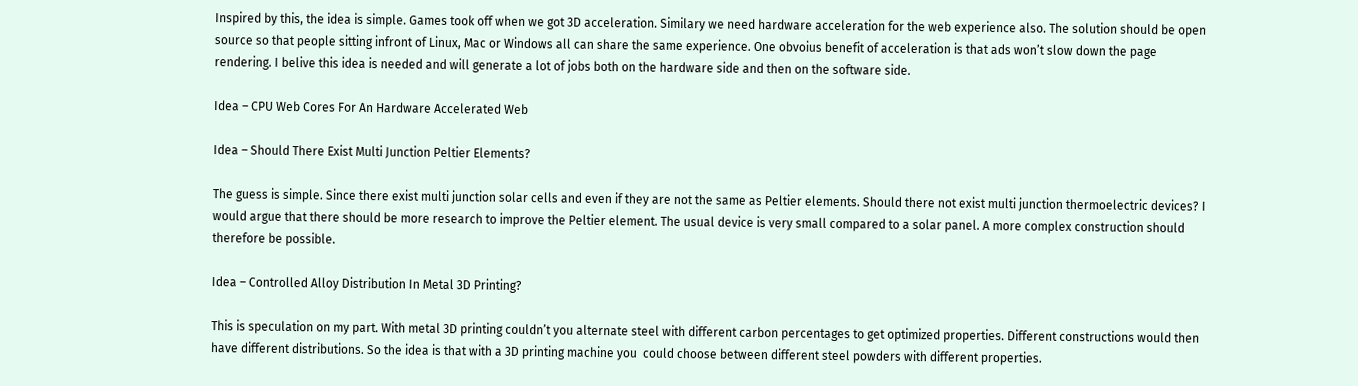Inspired by this, the idea is simple. Games took off when we got 3D acceleration. Similary we need hardware acceleration for the web experience also. The solution should be open source so that people sitting infront of Linux, Mac or Windows all can share the same experience. One obvoius benefit of acceleration is that ads won’t slow down the page rendering. I belive this idea is needed and will generate a lot of jobs both on the hardware side and then on the software side.

Idea – CPU Web Cores For An Hardware Accelerated Web

Idea – Should There Exist Multi Junction Peltier Elements?

The guess is simple. Since there exist multi junction solar cells and even if they are not the same as Peltier elements. Should there not exist multi junction thermoelectric devices? I would argue that there should be more research to improve the Peltier element. The usual device is very small compared to a solar panel. A more complex construction should therefore be possible.

Idea – Controlled Alloy Distribution In Metal 3D Printing?

This is speculation on my part. With metal 3D printing couldn’t you alternate steel with different carbon percentages to get optimized properties. Different constructions would then have different distributions. So the idea is that with a 3D printing machine you  could choose between different steel powders with different properties.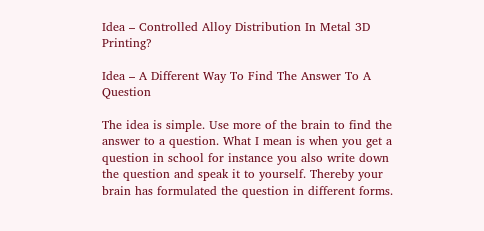Idea – Controlled Alloy Distribution In Metal 3D Printing?

Idea – A Different Way To Find The Answer To A Question

The idea is simple. Use more of the brain to find the answer to a question. What I mean is when you get a question in school for instance you also write down the question and speak it to yourself. Thereby your brain has formulated the question in different forms.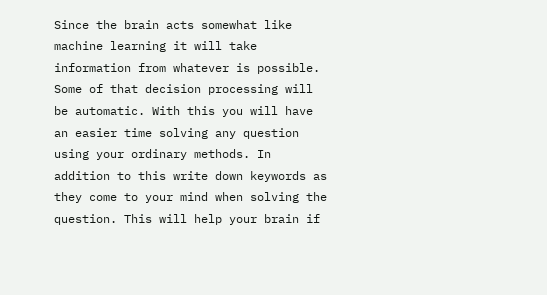Since the brain acts somewhat like machine learning it will take information from whatever is possible. Some of that decision processing will be automatic. With this you will have an easier time solving any question using your ordinary methods. In addition to this write down keywords as they come to your mind when solving the question. This will help your brain if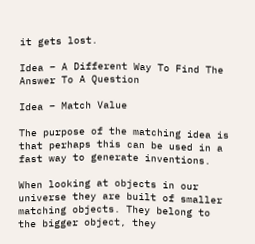it gets lost.

Idea – A Different Way To Find The Answer To A Question

Idea – Match Value

The purpose of the matching idea is that perhaps this can be used in a fast way to generate inventions.

When looking at objects in our universe they are built of smaller matching objects. They belong to the bigger object, they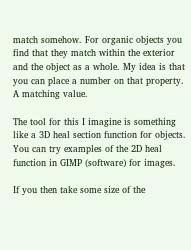match somehow. For organic objects you find that they match within the exterior and the object as a whole. My idea is that you can place a number on that property. A matching value.

The tool for this I imagine is something like a 3D heal section function for objects. You can try examples of the 2D heal function in GIMP (software) for images.

If you then take some size of the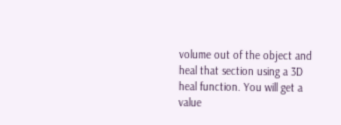volume out of the object and heal that section using a 3D heal function. You will get a value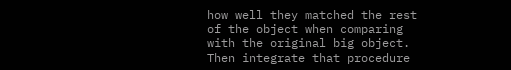how well they matched the rest of the object when comparing with the original big object. Then integrate that procedure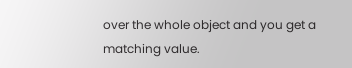over the whole object and you get a matching value.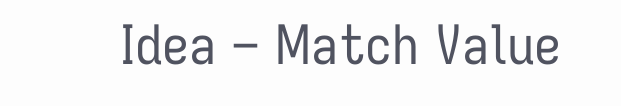Idea – Match Value